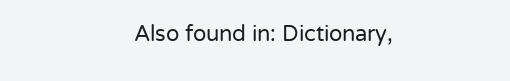Also found in: Dictionary,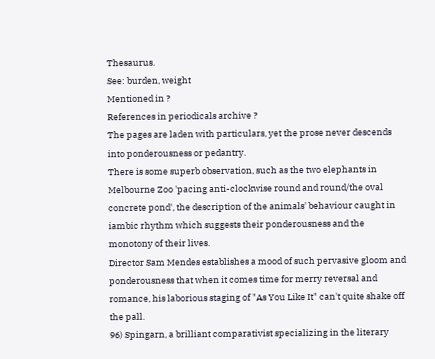Thesaurus.
See: burden, weight
Mentioned in ?
References in periodicals archive ?
The pages are laden with particulars, yet the prose never descends into ponderousness or pedantry.
There is some superb observation, such as the two elephants in Melbourne Zoo 'pacing anti-clockwise round and round/the oval concrete pond', the description of the animals' behaviour caught in iambic rhythm which suggests their ponderousness and the monotony of their lives.
Director Sam Mendes establishes a mood of such pervasive gloom and ponderousness that when it comes time for merry reversal and romance, his laborious staging of "As You Like It" can't quite shake off the pall.
96) Spingarn, a brilliant comparativist specializing in the literary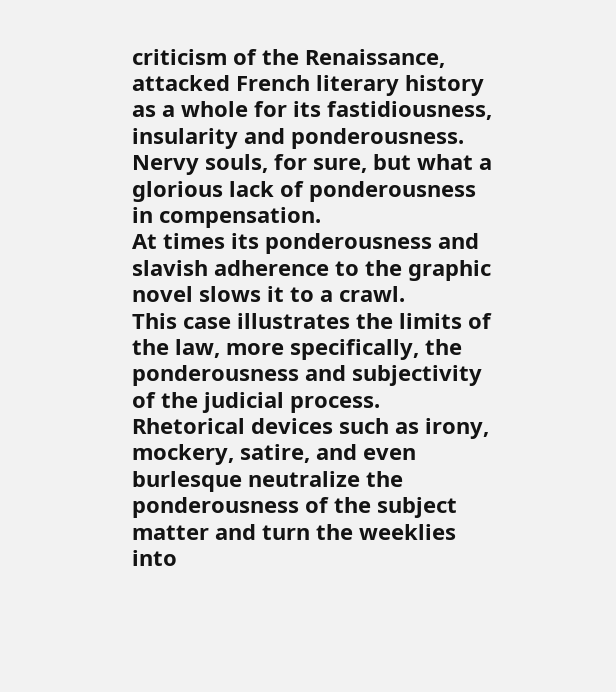criticism of the Renaissance, attacked French literary history as a whole for its fastidiousness, insularity and ponderousness.
Nervy souls, for sure, but what a glorious lack of ponderousness in compensation.
At times its ponderousness and slavish adherence to the graphic novel slows it to a crawl.
This case illustrates the limits of the law, more specifically, the ponderousness and subjectivity of the judicial process.
Rhetorical devices such as irony, mockery, satire, and even burlesque neutralize the ponderousness of the subject matter and turn the weeklies into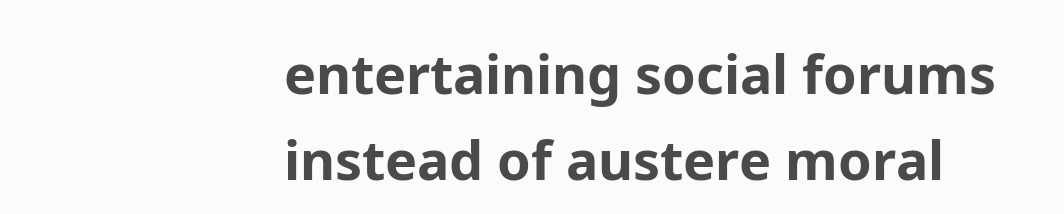entertaining social forums instead of austere moral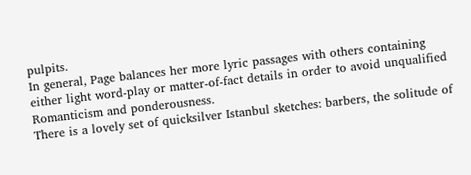pulpits.
In general, Page balances her more lyric passages with others containing either light word-play or matter-of-fact details in order to avoid unqualified Romanticism and ponderousness.
There is a lovely set of quicksilver Istanbul sketches: barbers, the solitude of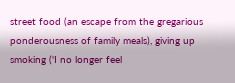street food (an escape from the gregarious ponderousness of family meals), giving up smoking ('I no longer feel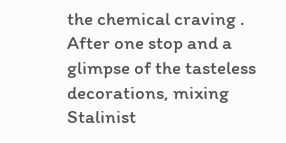the chemical craving .
After one stop and a glimpse of the tasteless decorations, mixing Stalinist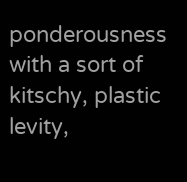ponderousness with a sort of kitschy, plastic levity,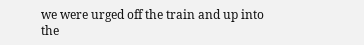we were urged off the train and up into the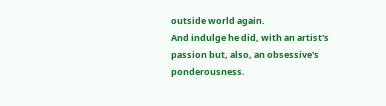outside world again.
And indulge he did, with an artist's passion but, also, an obsessive's ponderousness.